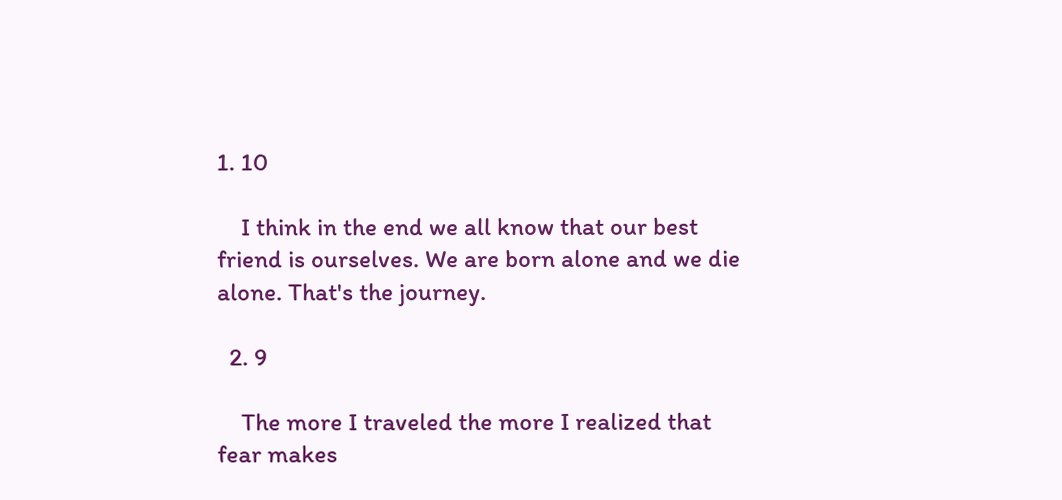1. 10

    I think in the end we all know that our best friend is ourselves. We are born alone and we die alone. That's the journey.

  2. 9

    The more I traveled the more I realized that fear makes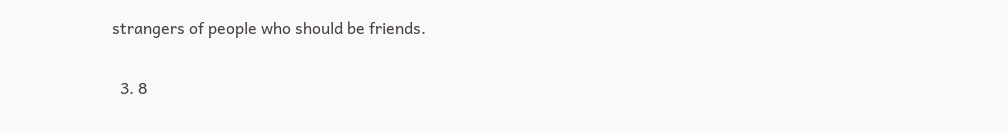strangers of people who should be friends.

  3. 8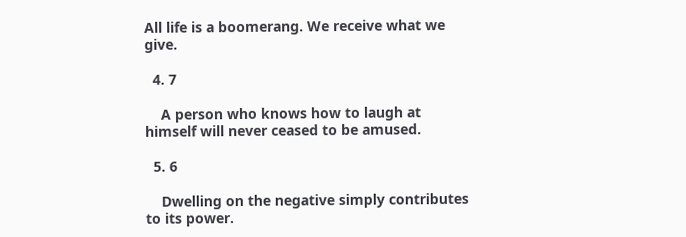All life is a boomerang. We receive what we give.

  4. 7

    A person who knows how to laugh at himself will never ceased to be amused.

  5. 6

    Dwelling on the negative simply contributes to its power.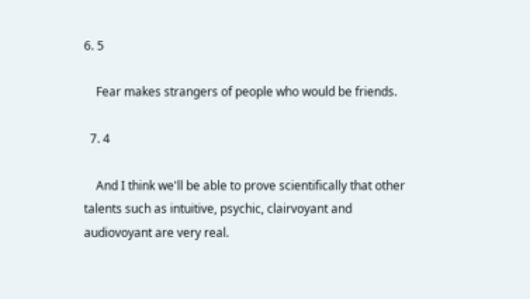6. 5

    Fear makes strangers of people who would be friends.

  7. 4

    And I think we'll be able to prove scientifically that other talents such as intuitive, psychic, clairvoyant and audiovoyant are very real.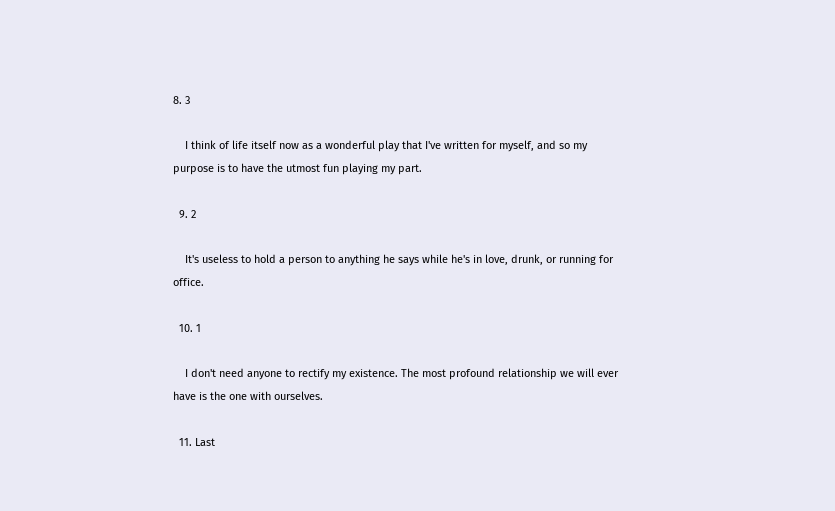8. 3

    I think of life itself now as a wonderful play that I've written for myself, and so my purpose is to have the utmost fun playing my part.

  9. 2

    It's useless to hold a person to anything he says while he's in love, drunk, or running for office.

  10. 1

    I don't need anyone to rectify my existence. The most profound relationship we will ever have is the one with ourselves.

  11. Last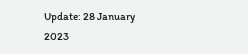Update: 28 January 2023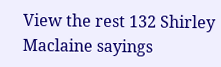View the rest 132 Shirley Maclaine sayings